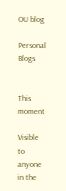OU blog

Personal Blogs


This moment

Visible to anyone in the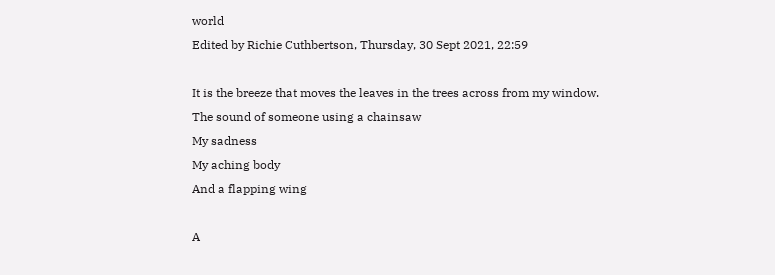world
Edited by Richie Cuthbertson, Thursday, 30 Sept 2021, 22:59

It is the breeze that moves the leaves in the trees across from my window.
The sound of someone using a chainsaw
My sadness
My aching body
And a flapping wing

A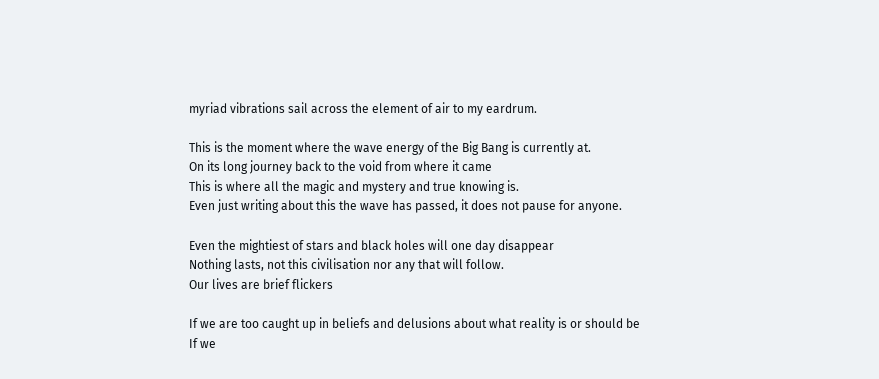myriad vibrations sail across the element of air to my eardrum.

This is the moment where the wave energy of the Big Bang is currently at.
On its long journey back to the void from where it came
This is where all the magic and mystery and true knowing is.
Even just writing about this the wave has passed, it does not pause for anyone.

Even the mightiest of stars and black holes will one day disappear
Nothing lasts, not this civilisation nor any that will follow.
Our lives are brief flickers

If we are too caught up in beliefs and delusions about what reality is or should be
If we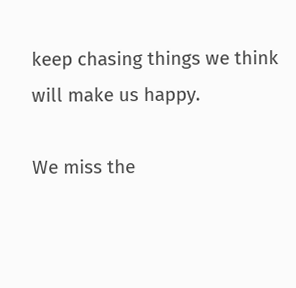keep chasing things we think will make us happy.

We miss the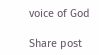voice of God

Share post